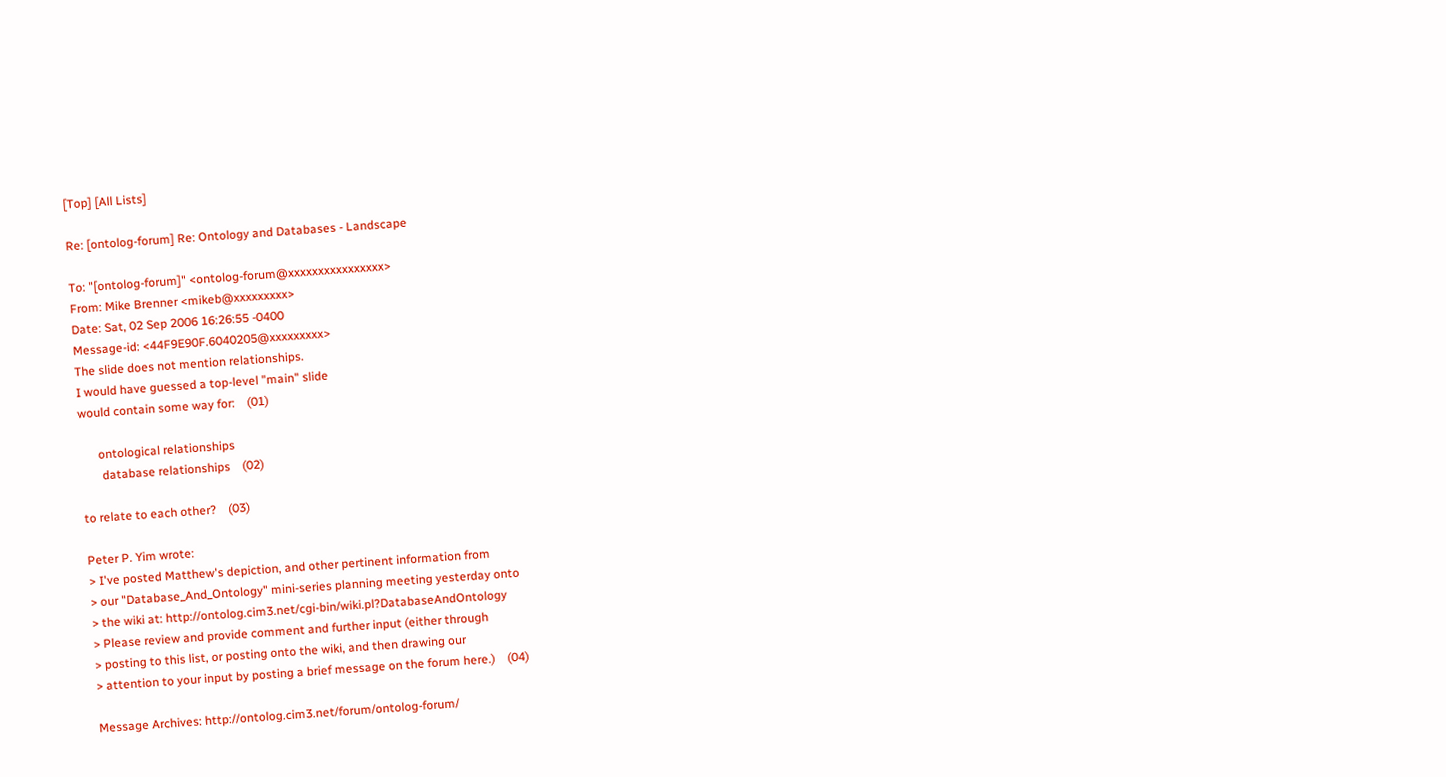[Top] [All Lists]

Re: [ontolog-forum] Re: Ontology and Databases - Landscape

To: "[ontolog-forum]" <ontolog-forum@xxxxxxxxxxxxxxxx>
From: Mike Brenner <mikeb@xxxxxxxxx>
Date: Sat, 02 Sep 2006 16:26:55 -0400
Message-id: <44F9E90F.6040205@xxxxxxxxx>
The slide does not mention relationships.
I would have guessed a top-level "main" slide
would contain some way for:    (01)

      ontological relationships
       database relationships    (02)

to relate to each other?    (03)

Peter P. Yim wrote:
> I've posted Matthew's depiction, and other pertinent information from
> our "Database_And_Ontology" mini-series planning meeting yesterday onto
> the wiki at: http://ontolog.cim3.net/cgi-bin/wiki.pl?DatabaseAndOntology
> Please review and provide comment and further input (either through
> posting to this list, or posting onto the wiki, and then drawing our
> attention to your input by posting a brief message on the forum here.)    (04)

Message Archives: http://ontolog.cim3.net/forum/ontolog-forum/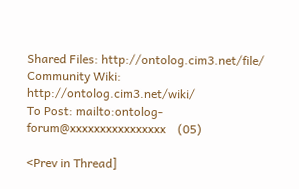Shared Files: http://ontolog.cim3.net/file/
Community Wiki: http://ontolog.cim3.net/wiki/
To Post: mailto:ontolog-forum@xxxxxxxxxxxxxxxx    (05)

<Prev in Thread]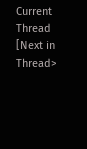Current Thread [Next in Thread>